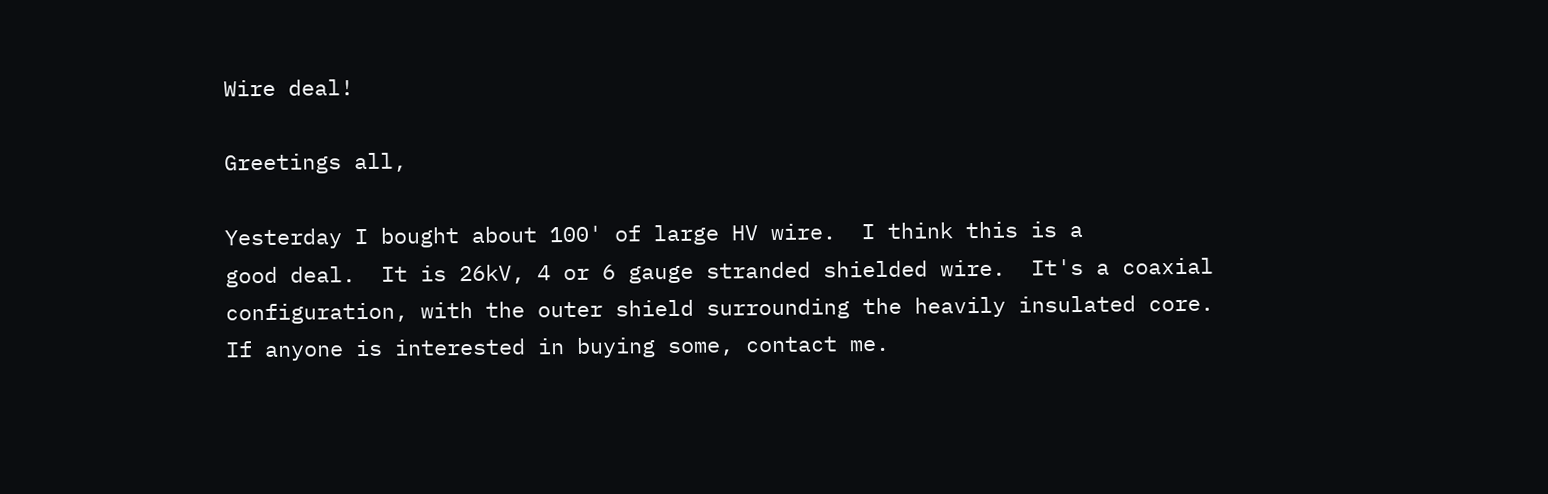Wire deal!

Greetings all,

Yesterday I bought about 100' of large HV wire.  I think this is a
good deal.  It is 26kV, 4 or 6 gauge stranded shielded wire.  It's a coaxial
configuration, with the outer shield surrounding the heavily insulated core.
If anyone is interested in buying some, contact me.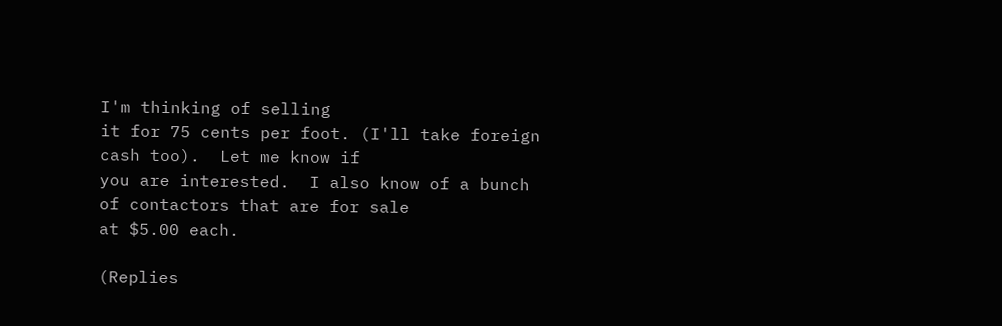I'm thinking of selling
it for 75 cents per foot. (I'll take foreign cash too).  Let me know if
you are interested.  I also know of a bunch of contactors that are for sale
at $5.00 each.

(Replies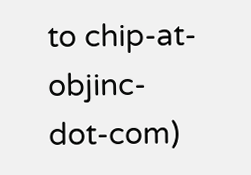to chip-at-objinc-dot-com)